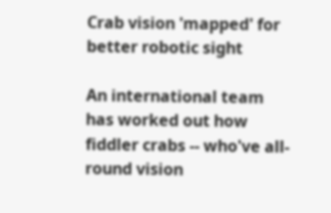Crab vision 'mapped' for better robotic sight

An international team has worked out how fiddler crabs -- who've all-round vision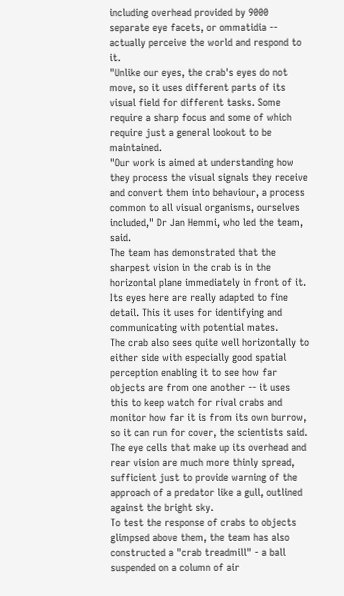including overhead provided by 9000 separate eye facets, or ommatidia -- actually perceive the world and respond to it.
"Unlike our eyes, the crab's eyes do not move, so it uses different parts of its visual field for different tasks. Some require a sharp focus and some of which require just a general lookout to be maintained.
"Our work is aimed at understanding how they process the visual signals they receive and convert them into behaviour, a process common to all visual organisms, ourselves included," Dr Jan Hemmi, who led the team, said.
The team has demonstrated that the sharpest vision in the crab is in the horizontal plane immediately in front of it. Its eyes here are really adapted to fine detail. This it uses for identifying and communicating with potential mates.
The crab also sees quite well horizontally to either side with especially good spatial perception enabling it to see how far objects are from one another -- it uses this to keep watch for rival crabs and monitor how far it is from its own burrow, so it can run for cover, the scientists said.
The eye cells that make up its overhead and rear vision are much more thinly spread, sufficient just to provide warning of the approach of a predator like a gull, outlined against the bright sky.
To test the response of crabs to objects glimpsed above them, the team has also constructed a "crab treadmill" - a ball suspended on a column of air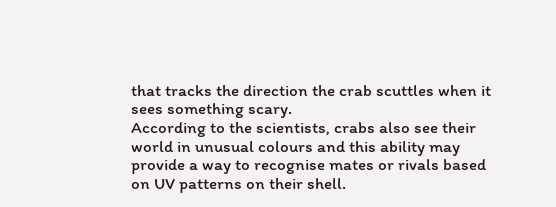that tracks the direction the crab scuttles when it sees something scary.
According to the scientists, crabs also see their world in unusual colours and this ability may provide a way to recognise mates or rivals based on UV patterns on their shell.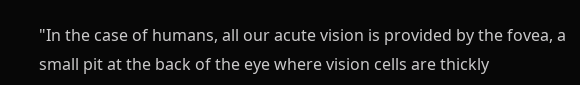"In the case of humans, all our acute vision is provided by the fovea, a small pit at the back of the eye where vision cells are thickly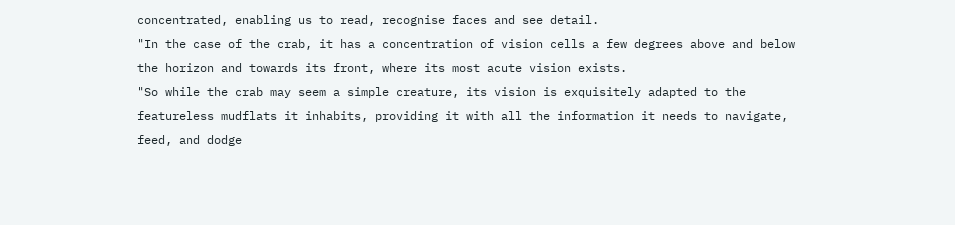concentrated, enabling us to read, recognise faces and see detail.
"In the case of the crab, it has a concentration of vision cells a few degrees above and below the horizon and towards its front, where its most acute vision exists.
"So while the crab may seem a simple creature, its vision is exquisitely adapted to the featureless mudflats it inhabits, providing it with all the information it needs to navigate, feed, and dodge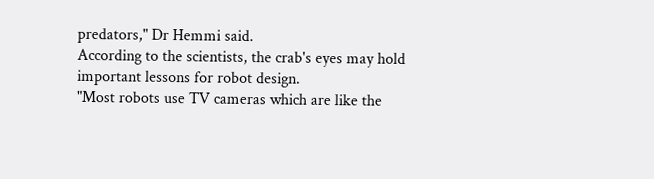predators," Dr Hemmi said.
According to the scientists, the crab's eyes may hold important lessons for robot design.
"Most robots use TV cameras which are like the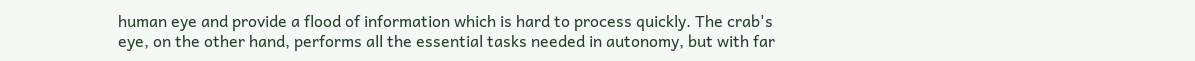human eye and provide a flood of information which is hard to process quickly. The crab's eye, on the other hand, performs all the essential tasks needed in autonomy, but with far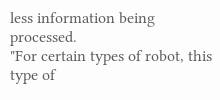less information being processed.
"For certain types of robot, this type of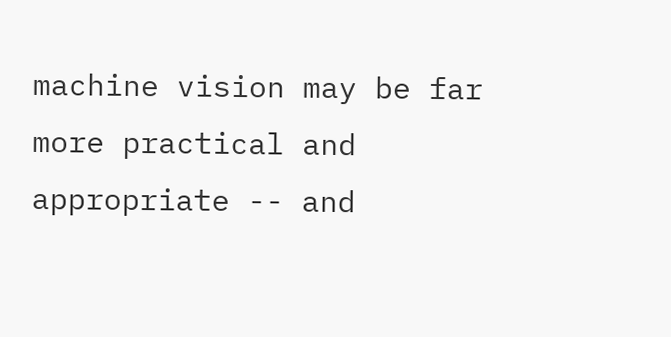machine vision may be far more practical and appropriate -- and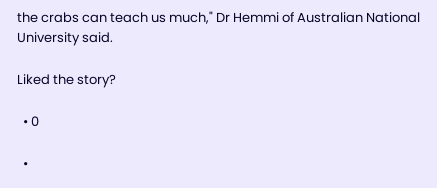the crabs can teach us much," Dr Hemmi of Australian National University said.

Liked the story?

  • 0

  •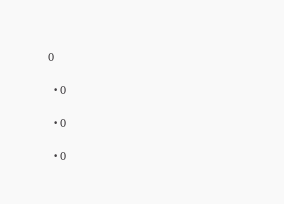0

  • 0

  • 0

  • 0